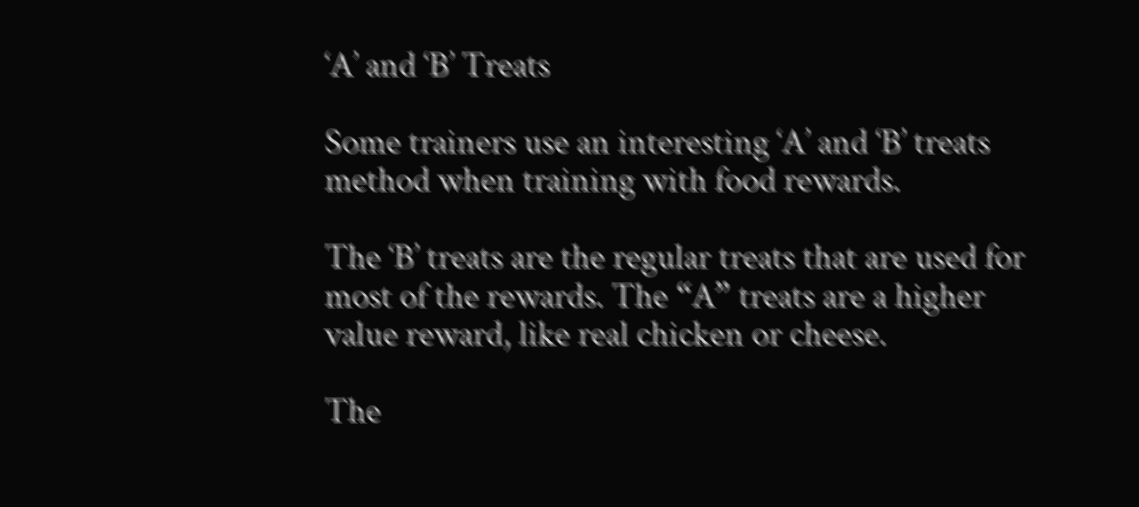‘A’ and ‘B’ Treats

Some trainers use an interesting ‘A’ and ‘B’ treats method when training with food rewards.

The ‘B’ treats are the regular treats that are used for most of the rewards. The “A” treats are a higher value reward, like real chicken or cheese.

The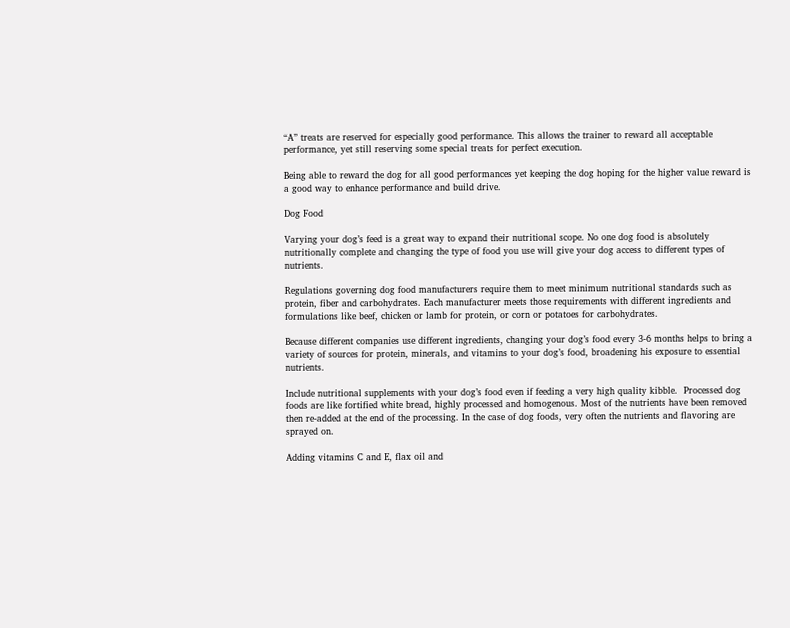“A” treats are reserved for especially good performance. This allows the trainer to reward all acceptable performance, yet still reserving some special treats for perfect execution.

Being able to reward the dog for all good performances yet keeping the dog hoping for the higher value reward is a good way to enhance performance and build drive.

Dog Food

Varying your dog’s feed is a great way to expand their nutritional scope. No one dog food is absolutely nutritionally complete and changing the type of food you use will give your dog access to different types of nutrients.

Regulations governing dog food manufacturers require them to meet minimum nutritional standards such as protein, fiber and carbohydrates. Each manufacturer meets those requirements with different ingredients and formulations like beef, chicken or lamb for protein, or corn or potatoes for carbohydrates.

Because different companies use different ingredients, changing your dog’s food every 3-6 months helps to bring a variety of sources for protein, minerals, and vitamins to your dog’s food, broadening his exposure to essential nutrients.

Include nutritional supplements with your dog’s food even if feeding a very high quality kibble.  Processed dog foods are like fortified white bread, highly processed and homogenous. Most of the nutrients have been removed then re-added at the end of the processing. In the case of dog foods, very often the nutrients and flavoring are sprayed on.

Adding vitamins C and E, flax oil and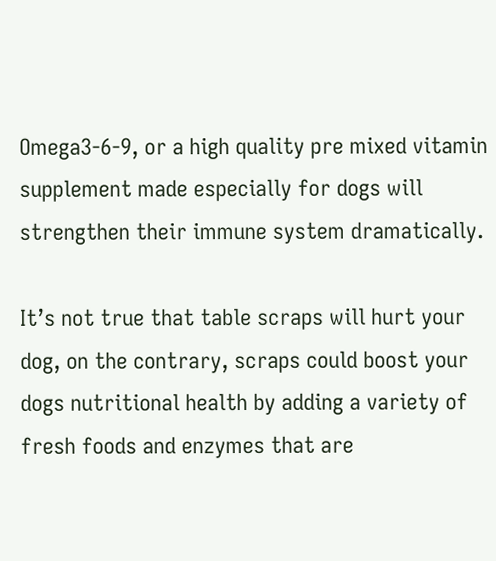Omega3-6-9, or a high quality pre mixed vitamin supplement made especially for dogs will strengthen their immune system dramatically.

It’s not true that table scraps will hurt your dog, on the contrary, scraps could boost your dogs nutritional health by adding a variety of fresh foods and enzymes that are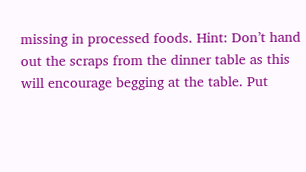missing in processed foods. Hint: Don’t hand out the scraps from the dinner table as this will encourage begging at the table. Put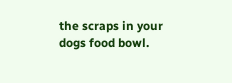the scraps in your dogs food bowl.